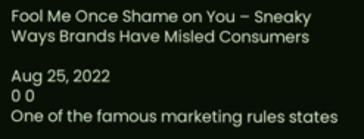Fool Me Once Shame on You – Sneaky Ways Brands Have Misled Consumers

Aug 25, 2022
0 0
One of the famous marketing rules states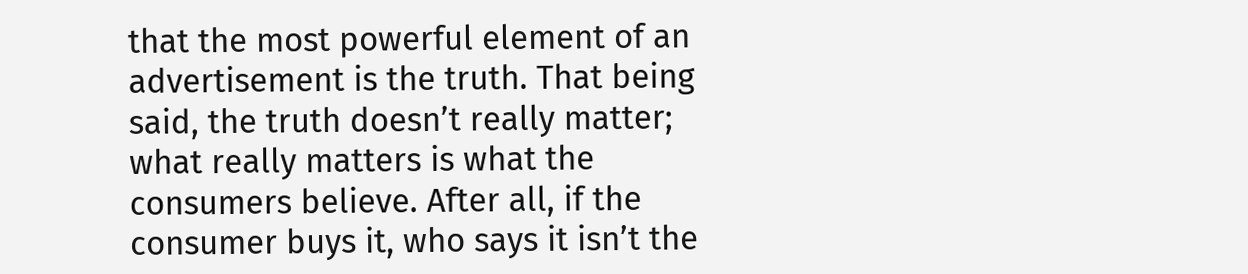that the most powerful element of an advertisement is the truth. That being said, the truth doesn’t really matter; what really matters is what the consumers believe. After all, if the consumer buys it, who says it isn’t the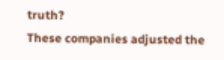truth?
These companies adjusted the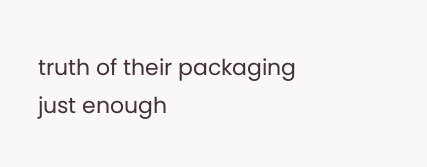truth of their packaging just enough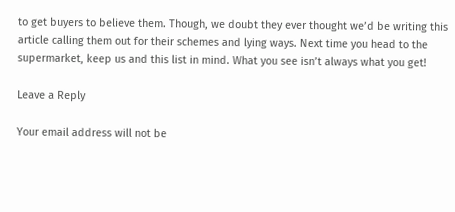to get buyers to believe them. Though, we doubt they ever thought we’d be writing this article calling them out for their schemes and lying ways. Next time you head to the supermarket, keep us and this list in mind. What you see isn’t always what you get!

Leave a Reply

Your email address will not be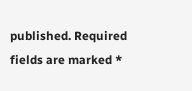published. Required fields are marked *